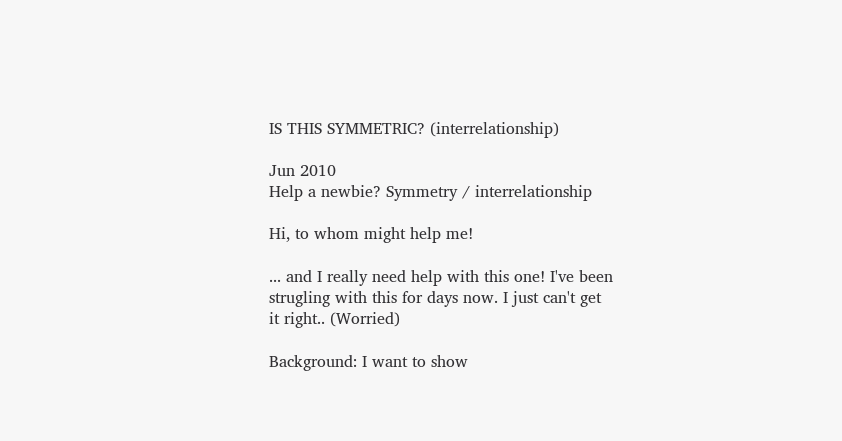IS THIS SYMMETRIC? (interrelationship)

Jun 2010
Help a newbie? Symmetry / interrelationship

Hi, to whom might help me!

... and I really need help with this one! I've been strugling with this for days now. I just can't get it right.. (Worried)

Background: I want to show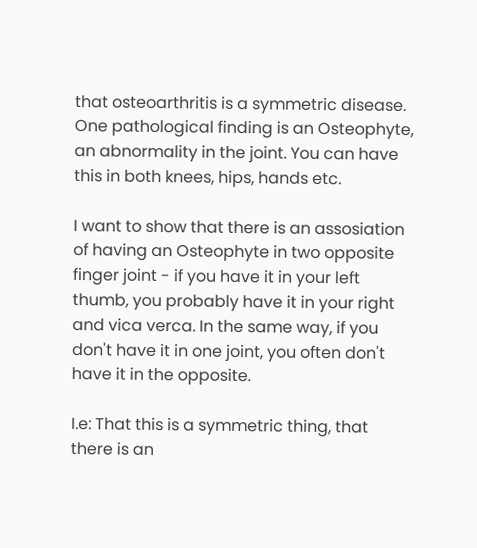that osteoarthritis is a symmetric disease. One pathological finding is an Osteophyte, an abnormality in the joint. You can have this in both knees, hips, hands etc.

I want to show that there is an assosiation of having an Osteophyte in two opposite finger joint - if you have it in your left thumb, you probably have it in your right and vica verca. In the same way, if you don't have it in one joint, you often don't have it in the opposite.

I.e: That this is a symmetric thing, that there is an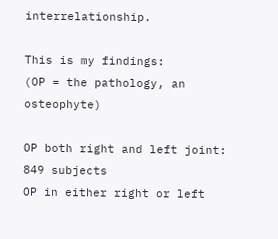interrelationship.

This is my findings:
(OP = the pathology, an osteophyte)

OP both right and left joint: 849 subjects
OP in either right or left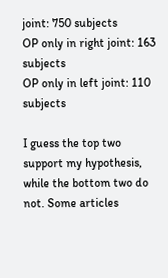joint: 750 subjects
OP only in right joint: 163 subjects
OP only in left joint: 110 subjects

I guess the top two support my hypothesis, while the bottom two do not. Some articles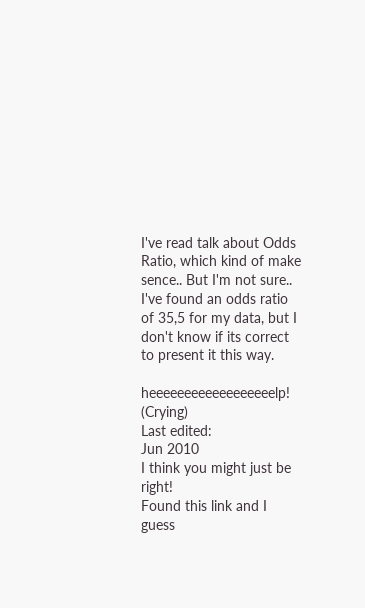I've read talk about Odds Ratio, which kind of make sence.. But I'm not sure.. I've found an odds ratio of 35,5 for my data, but I don't know if its correct to present it this way.

heeeeeeeeeeeeeeeeeelp! (Crying)
Last edited:
Jun 2010
I think you might just be right!
Found this link and I guess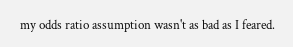my odds ratio assumption wasn't as bad as I feared.